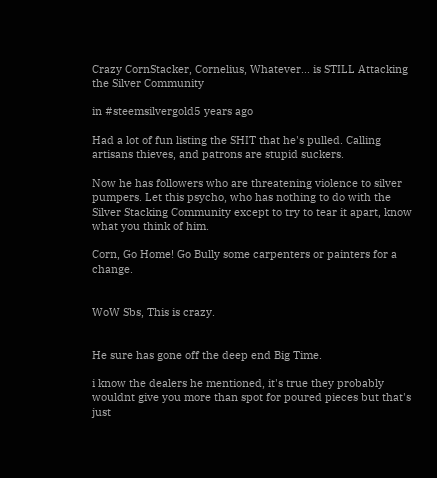Crazy CornStacker, Cornelius, Whatever... is STILL Attacking the Silver Community

in #steemsilvergold5 years ago

Had a lot of fun listing the SHIT that he's pulled. Calling artisans thieves, and patrons are stupid suckers.

Now he has followers who are threatening violence to silver pumpers. Let this psycho, who has nothing to do with the Silver Stacking Community except to try to tear it apart, know what you think of him.

Corn, Go Home! Go Bully some carpenters or painters for a change.


WoW Sbs, This is crazy.


He sure has gone off the deep end Big Time.

i know the dealers he mentioned, it's true they probably wouldnt give you more than spot for poured pieces but that's just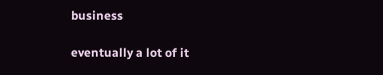business

eventually a lot of it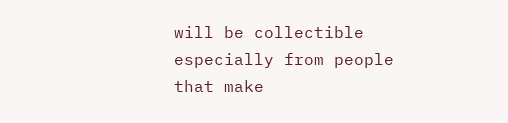will be collectible especially from people that make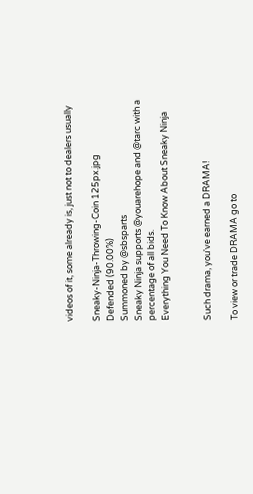videos of it, some already is, just not to dealers usually

Sneaky-Ninja-Throwing-Coin 125px.jpg
Defended (90.00%)
Summoned by @sbsparts
Sneaky Ninja supports @youarehope and @tarc with a percentage of all bids.
Everything You Need To Know About Sneaky Ninja


Such drama, you've earned a DRAMA!

To view or trade DRAMA go to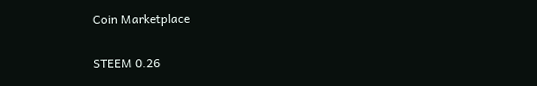Coin Marketplace

STEEM 0.26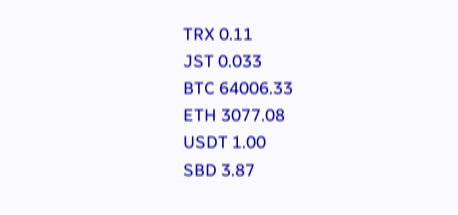TRX 0.11
JST 0.033
BTC 64006.33
ETH 3077.08
USDT 1.00
SBD 3.87